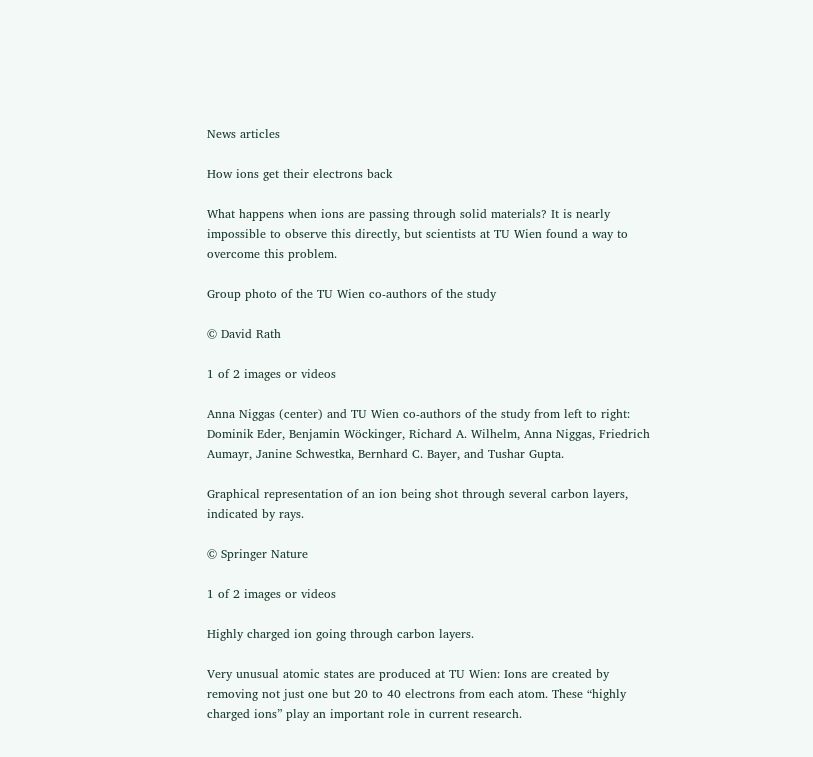News articles

How ions get their electrons back

What happens when ions are passing through solid materials? It is nearly impossible to observe this directly, but scientists at TU Wien found a way to overcome this problem.

Group photo of the TU Wien co-authors of the study

© David Rath

1 of 2 images or videos

Anna Niggas (center) and TU Wien co-authors of the study from left to right: Dominik Eder, Benjamin Wöckinger, Richard A. Wilhelm, Anna Niggas, Friedrich Aumayr, Janine Schwestka, Bernhard C. Bayer, and Tushar Gupta.

Graphical representation of an ion being shot through several carbon layers, indicated by rays.

© Springer Nature

1 of 2 images or videos

Highly charged ion going through carbon layers.

Very unusual atomic states are produced at TU Wien: Ions are created by removing not just one but 20 to 40 electrons from each atom. These “highly charged ions” play an important role in current research.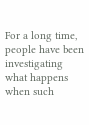For a long time, people have been investigating what happens when such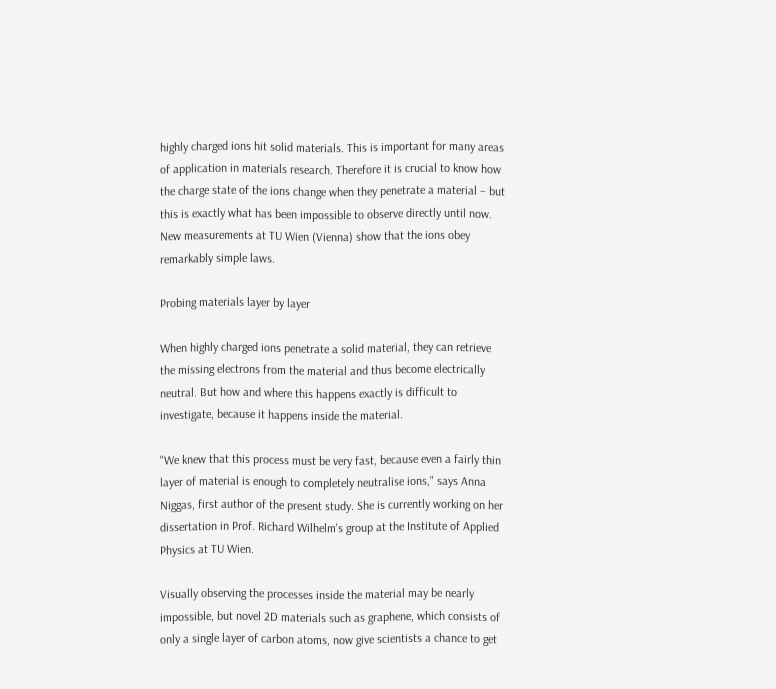highly charged ions hit solid materials. This is important for many areas of application in materials research. Therefore it is crucial to know how the charge state of the ions change when they penetrate a material – but this is exactly what has been impossible to observe directly until now. New measurements at TU Wien (Vienna) show that the ions obey remarkably simple laws.

Probing materials layer by layer

When highly charged ions penetrate a solid material, they can retrieve the missing electrons from the material and thus become electrically neutral. But how and where this happens exactly is difficult to investigate, because it happens inside the material.

"We knew that this process must be very fast, because even a fairly thin layer of material is enough to completely neutralise ions," says Anna Niggas, first author of the present study. She is currently working on her dissertation in Prof. Richard Wilhelm's group at the Institute of Applied Physics at TU Wien.

Visually observing the processes inside the material may be nearly impossible, but novel 2D materials such as graphene, which consists of only a single layer of carbon atoms, now give scientists a chance to get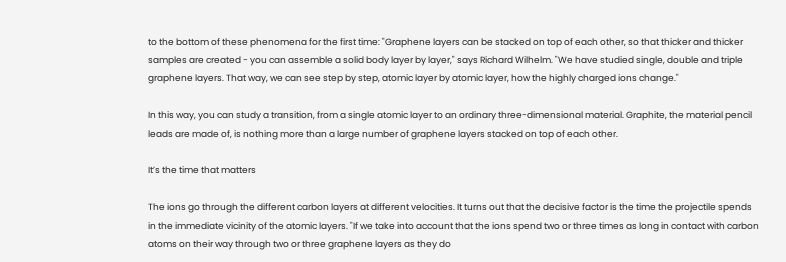to the bottom of these phenomena for the first time: "Graphene layers can be stacked on top of each other, so that thicker and thicker samples are created - you can assemble a solid body layer by layer," says Richard Wilhelm. "We have studied single, double and triple graphene layers. That way, we can see step by step, atomic layer by atomic layer, how the highly charged ions change."

In this way, you can study a transition, from a single atomic layer to an ordinary three-dimensional material. Graphite, the material pencil leads are made of, is nothing more than a large number of graphene layers stacked on top of each other.

It’s the time that matters

The ions go through the different carbon layers at different velocities. It turns out that the decisive factor is the time the projectile spends in the immediate vicinity of the atomic layers. "If we take into account that the ions spend two or three times as long in contact with carbon atoms on their way through two or three graphene layers as they do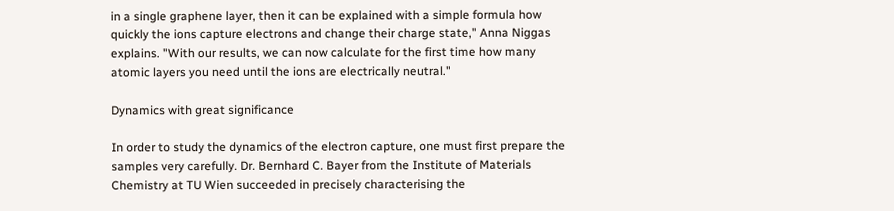in a single graphene layer, then it can be explained with a simple formula how quickly the ions capture electrons and change their charge state," Anna Niggas explains. "With our results, we can now calculate for the first time how many atomic layers you need until the ions are electrically neutral."

Dynamics with great significance

In order to study the dynamics of the electron capture, one must first prepare the samples very carefully. Dr. Bernhard C. Bayer from the Institute of Materials Chemistry at TU Wien succeeded in precisely characterising the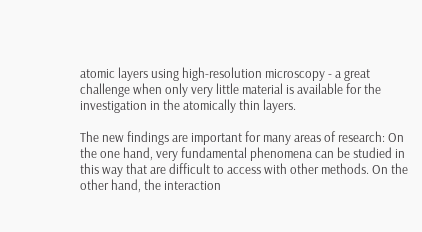atomic layers using high-resolution microscopy - a great challenge when only very little material is available for the investigation in the atomically thin layers.

The new findings are important for many areas of research: On the one hand, very fundamental phenomena can be studied in this way that are difficult to access with other methods. On the other hand, the interaction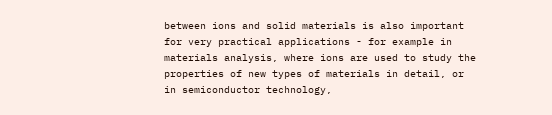between ions and solid materials is also important for very practical applications - for example in materials analysis, where ions are used to study the properties of new types of materials in detail, or in semiconductor technology,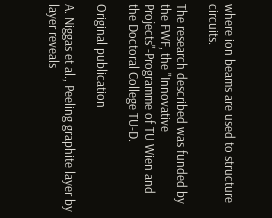where ion beams are used to structure circuits.

The research described was funded by the FWF, the "Innovative Projects"-Programme of TU Wien and the Doctoral College TU-D.

Original publication

A. Niggas et al., Peeling graphite layer by layer reveals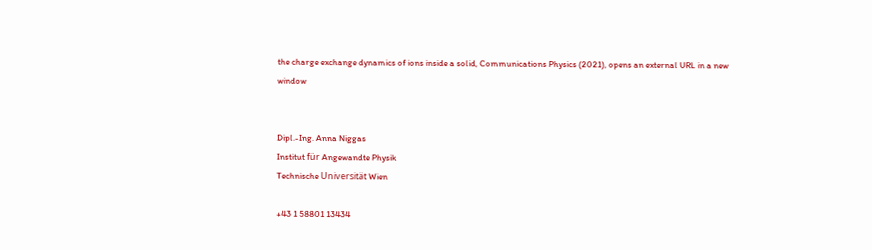the charge exchange dynamics of ions inside a solid, Communications Physics (2021), opens an external URL in a new window


Dipl.-Ing. Anna Niggas
Institut für Angewandte Physik
Technische Universität Wien

+43 1 58801 13434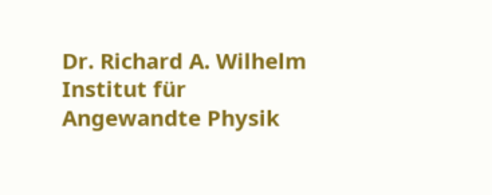Dr. Richard A. Wilhelm
Institut für Angewandte Physik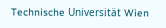Technische Universität Wien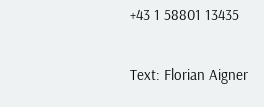+43 1 58801 13435

Text: Florian Aigner